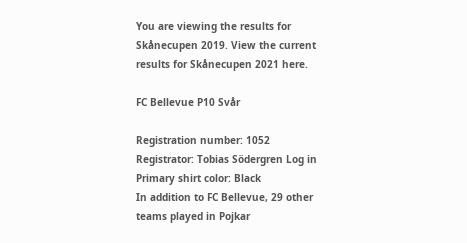You are viewing the results for Skånecupen 2019. View the current results for Skånecupen 2021 here.

FC Bellevue P10 Svår

Registration number: 1052
Registrator: Tobias Södergren Log in
Primary shirt color: Black
In addition to FC Bellevue, 29 other teams played in Pojkar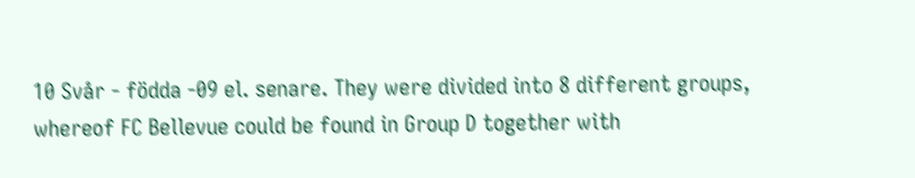10 Svår - födda -09 el. senare. They were divided into 8 different groups, whereof FC Bellevue could be found in Group D together with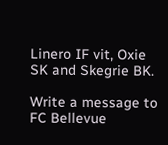Linero IF vit, Oxie SK and Skegrie BK.

Write a message to FC Bellevue